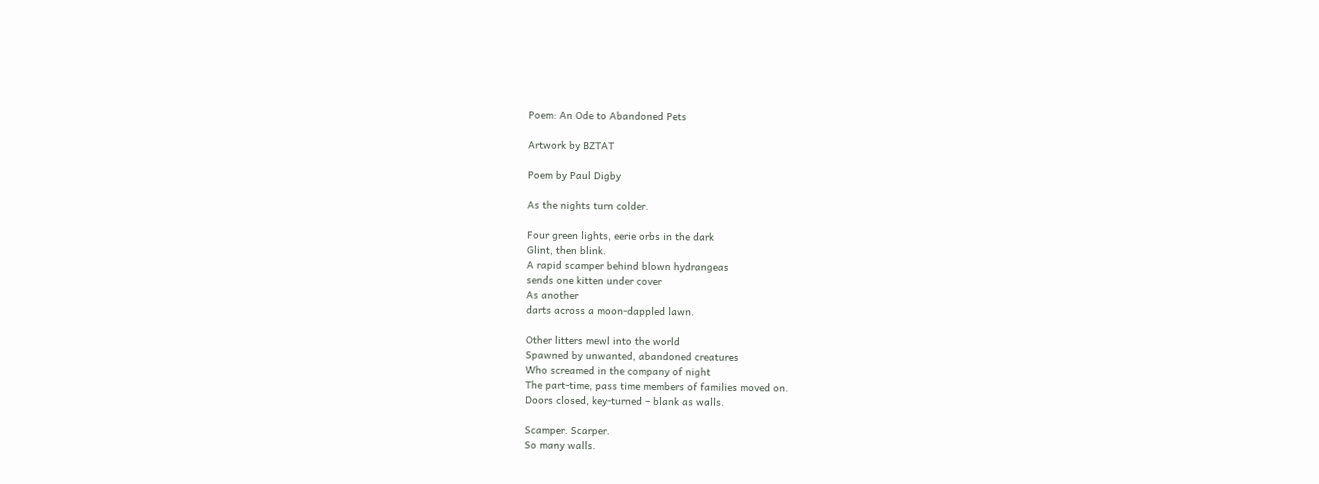Poem: An Ode to Abandoned Pets

Artwork by BZTAT

Poem by Paul Digby

As the nights turn colder.

Four green lights, eerie orbs in the dark
Glint, then blink.
A rapid scamper behind blown hydrangeas
sends one kitten under cover
As another
darts across a moon-dappled lawn.

Other litters mewl into the world
Spawned by unwanted, abandoned creatures
Who screamed in the company of night
The part-time, pass time members of families moved on.
Doors closed, key-turned – blank as walls.

Scamper. Scarper.
So many walls.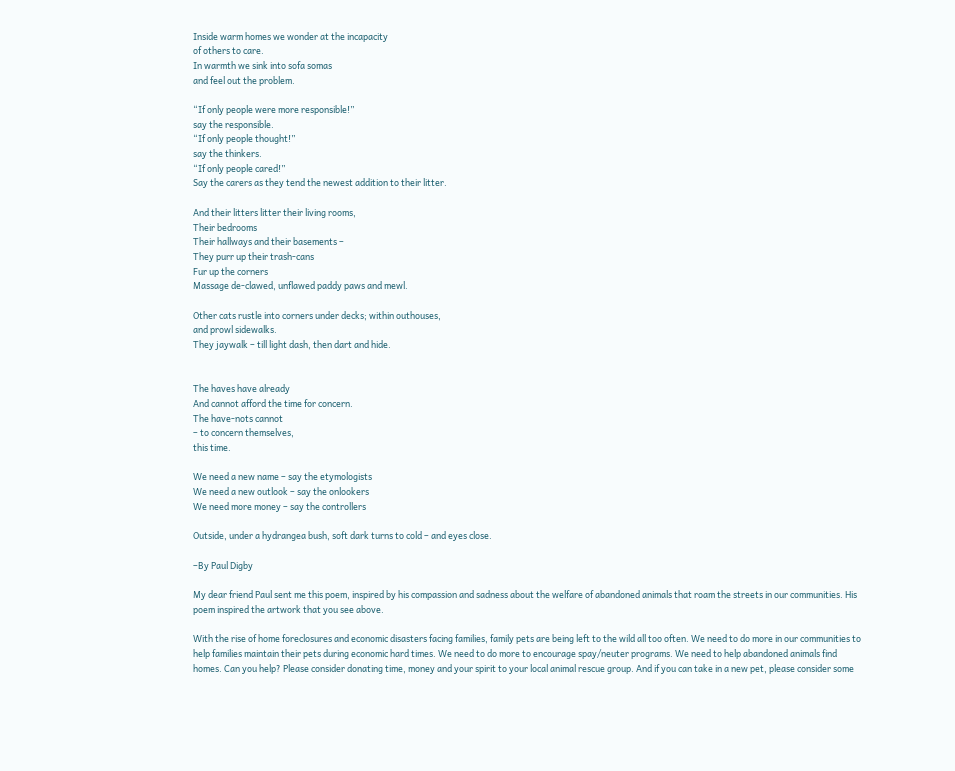Inside warm homes we wonder at the incapacity
of others to care.
In warmth we sink into sofa somas
and feel out the problem.

“If only people were more responsible!”
say the responsible.
“If only people thought!”
say the thinkers.
“If only people cared!”
Say the carers as they tend the newest addition to their litter.

And their litters litter their living rooms,
Their bedrooms
Their hallways and their basements –
They purr up their trash-cans
Fur up the corners
Massage de-clawed, unflawed paddy paws and mewl.

Other cats rustle into corners under decks; within outhouses,
and prowl sidewalks.
They jaywalk – till light dash, then dart and hide.


The haves have already
And cannot afford the time for concern.
The have-nots cannot
– to concern themselves,
this time.

We need a new name – say the etymologists
We need a new outlook – say the onlookers
We need more money – say the controllers

Outside, under a hydrangea bush, soft dark turns to cold – and eyes close.

–By Paul Digby

My dear friend Paul sent me this poem, inspired by his compassion and sadness about the welfare of abandoned animals that roam the streets in our communities. His poem inspired the artwork that you see above.

With the rise of home foreclosures and economic disasters facing families, family pets are being left to the wild all too often. We need to do more in our communities to help families maintain their pets during economic hard times. We need to do more to encourage spay/neuter programs. We need to help abandoned animals find homes. Can you help? Please consider donating time, money and your spirit to your local animal rescue group. And if you can take in a new pet, please consider some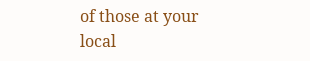of those at your local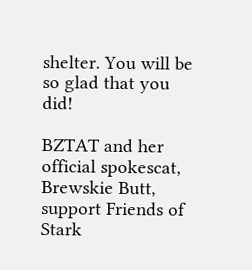shelter. You will be so glad that you did!

BZTAT and her official spokescat, Brewskie Butt, support Friends of Stark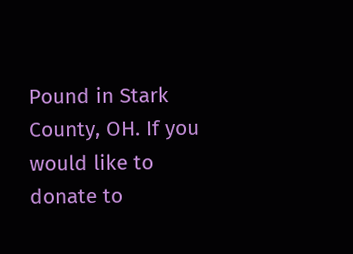Pound in Stark County, OH. If you would like to donate to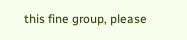this fine group, please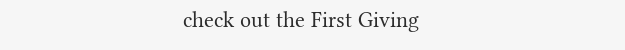check out the First Giving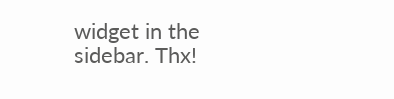widget in the sidebar. Thx!